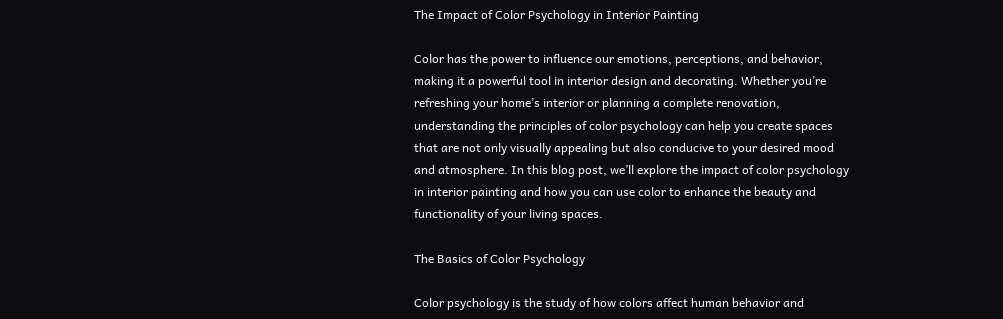The Impact of Color Psychology in Interior Painting

Color has the power to influence our emotions, perceptions, and behavior, making it a powerful tool in interior design and decorating. Whether you’re refreshing your home’s interior or planning a complete renovation, understanding the principles of color psychology can help you create spaces that are not only visually appealing but also conducive to your desired mood and atmosphere. In this blog post, we’ll explore the impact of color psychology in interior painting and how you can use color to enhance the beauty and functionality of your living spaces.

The Basics of Color Psychology

Color psychology is the study of how colors affect human behavior and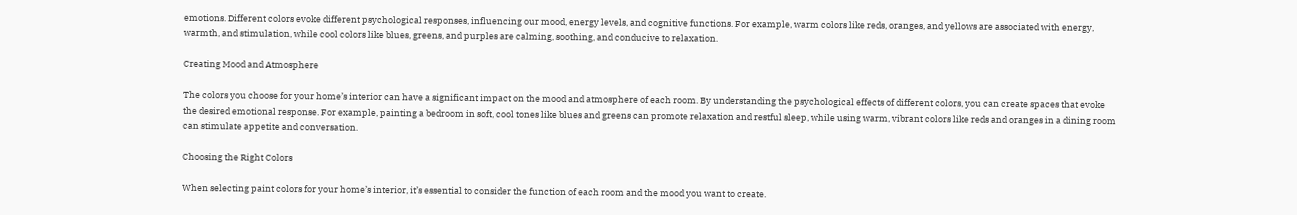emotions. Different colors evoke different psychological responses, influencing our mood, energy levels, and cognitive functions. For example, warm colors like reds, oranges, and yellows are associated with energy, warmth, and stimulation, while cool colors like blues, greens, and purples are calming, soothing, and conducive to relaxation.

Creating Mood and Atmosphere

The colors you choose for your home’s interior can have a significant impact on the mood and atmosphere of each room. By understanding the psychological effects of different colors, you can create spaces that evoke the desired emotional response. For example, painting a bedroom in soft, cool tones like blues and greens can promote relaxation and restful sleep, while using warm, vibrant colors like reds and oranges in a dining room can stimulate appetite and conversation.

Choosing the Right Colors

When selecting paint colors for your home’s interior, it’s essential to consider the function of each room and the mood you want to create.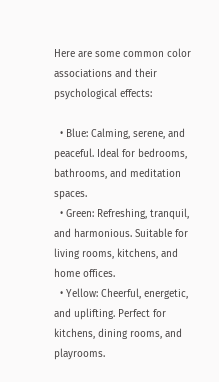Here are some common color associations and their psychological effects:

  • Blue: Calming, serene, and peaceful. Ideal for bedrooms, bathrooms, and meditation spaces.
  • Green: Refreshing, tranquil, and harmonious. Suitable for living rooms, kitchens, and home offices.
  • Yellow: Cheerful, energetic, and uplifting. Perfect for kitchens, dining rooms, and playrooms.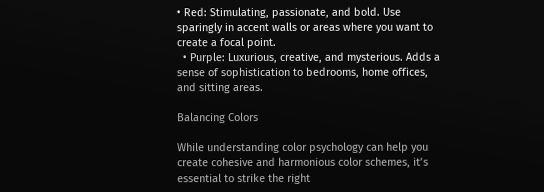• Red: Stimulating, passionate, and bold. Use sparingly in accent walls or areas where you want to create a focal point.
  • Purple: Luxurious, creative, and mysterious. Adds a sense of sophistication to bedrooms, home offices, and sitting areas.

Balancing Colors

While understanding color psychology can help you create cohesive and harmonious color schemes, it’s essential to strike the right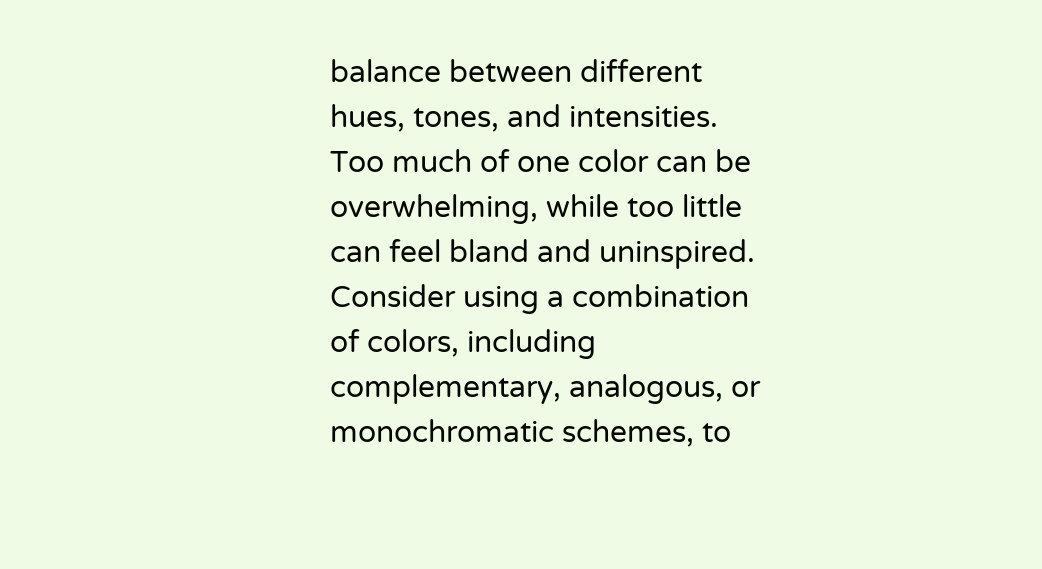balance between different hues, tones, and intensities. Too much of one color can be overwhelming, while too little can feel bland and uninspired. Consider using a combination of colors, including complementary, analogous, or monochromatic schemes, to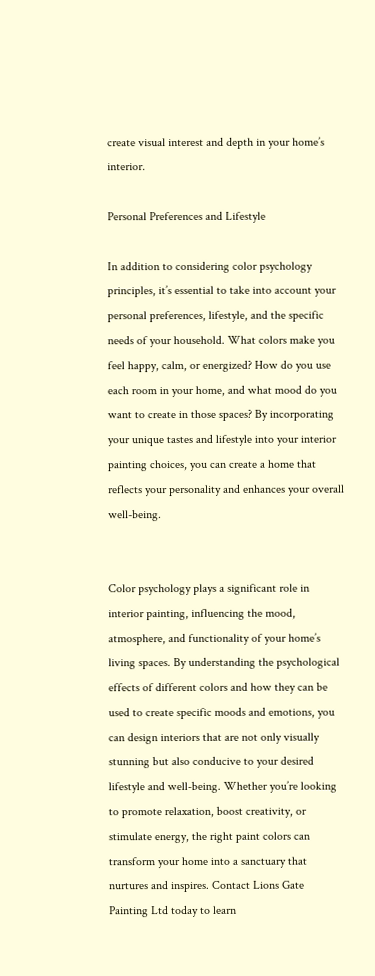create visual interest and depth in your home’s interior.

Personal Preferences and Lifestyle

In addition to considering color psychology principles, it’s essential to take into account your personal preferences, lifestyle, and the specific needs of your household. What colors make you feel happy, calm, or energized? How do you use each room in your home, and what mood do you want to create in those spaces? By incorporating your unique tastes and lifestyle into your interior painting choices, you can create a home that reflects your personality and enhances your overall well-being.


Color psychology plays a significant role in interior painting, influencing the mood, atmosphere, and functionality of your home’s living spaces. By understanding the psychological effects of different colors and how they can be used to create specific moods and emotions, you can design interiors that are not only visually stunning but also conducive to your desired lifestyle and well-being. Whether you’re looking to promote relaxation, boost creativity, or stimulate energy, the right paint colors can transform your home into a sanctuary that nurtures and inspires. Contact Lions Gate Painting Ltd today to learn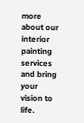more about our interior painting services and bring your vision to life.